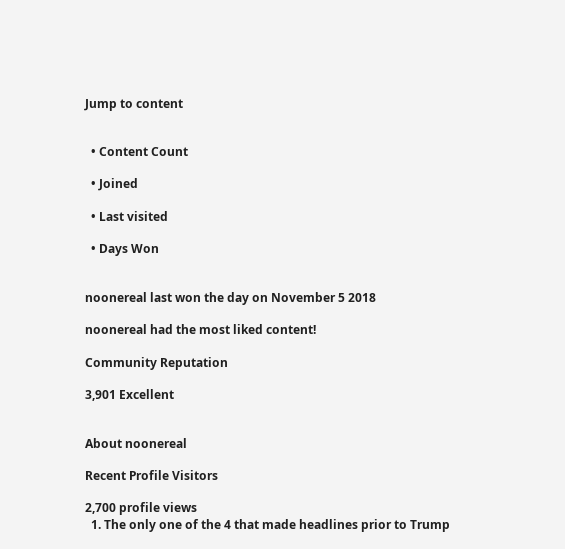Jump to content


  • Content Count

  • Joined

  • Last visited

  • Days Won


noonereal last won the day on November 5 2018

noonereal had the most liked content!

Community Reputation

3,901 Excellent


About noonereal

Recent Profile Visitors

2,700 profile views
  1. The only one of the 4 that made headlines prior to Trump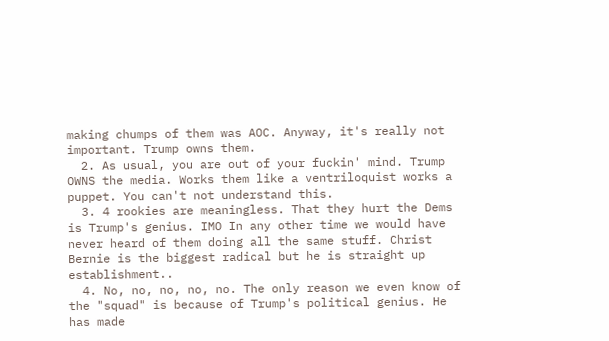making chumps of them was AOC. Anyway, it's really not important. Trump owns them.
  2. As usual, you are out of your fuckin' mind. Trump OWNS the media. Works them like a ventriloquist works a puppet. You can't not understand this.
  3. 4 rookies are meaningless. That they hurt the Dems is Trump's genius. IMO In any other time we would have never heard of them doing all the same stuff. Christ Bernie is the biggest radical but he is straight up establishment..
  4. No, no, no, no, no. The only reason we even know of the "squad" is because of Trump's political genius. He has made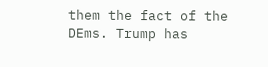them the fact of the DEms. Trump has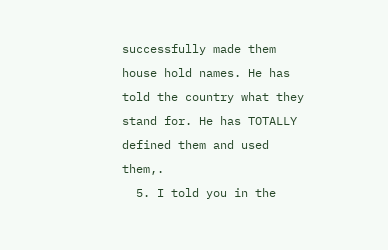successfully made them house hold names. He has told the country what they stand for. He has TOTALLY defined them and used them,.
  5. I told you in the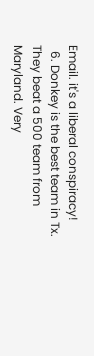Email. it's a liberal conspiracy!
  6. Donkey is the best team in Tx. They beat a 500 team from Maryland. Very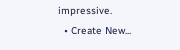impressive.
  • Create New...